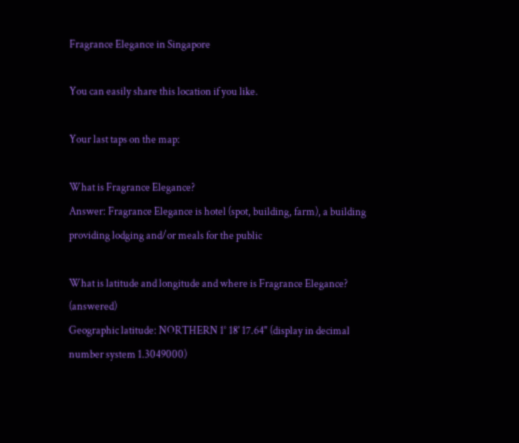Fragrance Elegance in Singapore

You can easily share this location if you like.

Your last taps on the map:

What is Fragrance Elegance?
Answer: Fragrance Elegance is hotel (spot, building, farm), a building providing lodging and/or meals for the public

What is latitude and longitude and where is Fragrance Elegance? (answered)
Geographic latitude: NORTHERN 1° 18' 17.64" (display in decimal number system 1.3049000)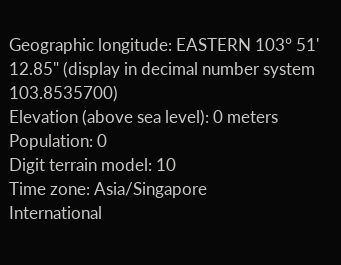Geographic longitude: EASTERN 103° 51' 12.85" (display in decimal number system 103.8535700)
Elevation (above sea level): 0 meters
Population: 0
Digit terrain model: 10
Time zone: Asia/Singapore
International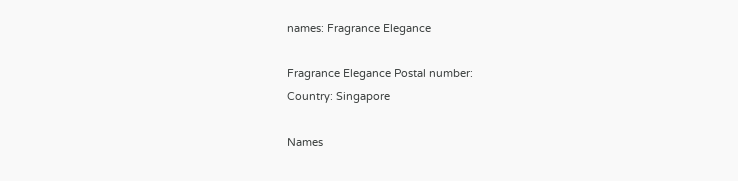names: Fragrance Elegance

Fragrance Elegance Postal number:
Country: Singapore

Names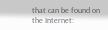that can be found on the Internet: